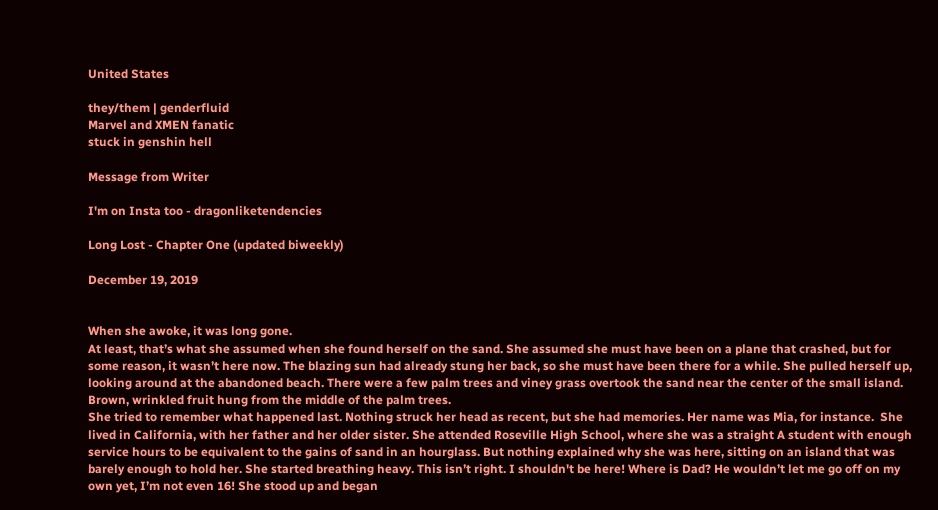United States

they/them | genderfluid
Marvel and XMEN fanatic
stuck in genshin hell

Message from Writer

I'm on Insta too - dragonliketendencies

Long Lost - Chapter One (updated biweekly)

December 19, 2019


When she awoke, it was long gone.
At least, that’s what she assumed when she found herself on the sand. She assumed she must have been on a plane that crashed, but for some reason, it wasn’t here now. The blazing sun had already stung her back, so she must have been there for a while. She pulled herself up, looking around at the abandoned beach. There were a few palm trees and viney grass overtook the sand near the center of the small island. Brown, wrinkled fruit hung from the middle of the palm trees.
She tried to remember what happened last. Nothing struck her head as recent, but she had memories. Her name was Mia, for instance.  She lived in California, with her father and her older sister. She attended Roseville High School, where she was a straight A student with enough service hours to be equivalent to the gains of sand in an hourglass. But nothing explained why she was here, sitting on an island that was barely enough to hold her. She started breathing heavy. This isn’t right. I shouldn't be here! Where is Dad? He wouldn’t let me go off on my own yet, I’m not even 16! She stood up and began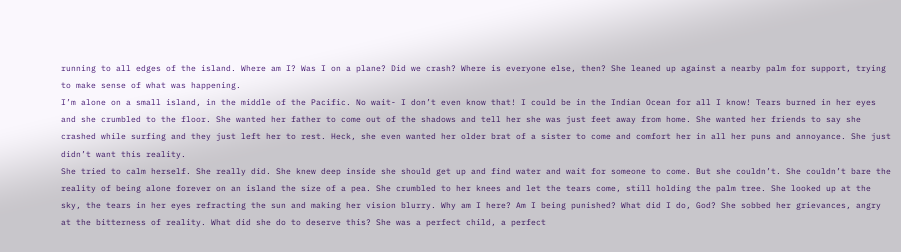running to all edges of the island. Where am I? Was I on a plane? Did we crash? Where is everyone else, then? She leaned up against a nearby palm for support, trying to make sense of what was happening.
I’m alone on a small island, in the middle of the Pacific. No wait- I don’t even know that! I could be in the Indian Ocean for all I know! Tears burned in her eyes and she crumbled to the floor. She wanted her father to come out of the shadows and tell her she was just feet away from home. She wanted her friends to say she crashed while surfing and they just left her to rest. Heck, she even wanted her older brat of a sister to come and comfort her in all her puns and annoyance. She just didn’t want this reality.
She tried to calm herself. She really did. She knew deep inside she should get up and find water and wait for someone to come. But she couldn’t. She couldn’t bare the reality of being alone forever on an island the size of a pea. She crumbled to her knees and let the tears come, still holding the palm tree. She looked up at the sky, the tears in her eyes refracting the sun and making her vision blurry. Why am I here? Am I being punished? What did I do, God? She sobbed her grievances, angry at the bitterness of reality. What did she do to deserve this? She was a perfect child, a perfect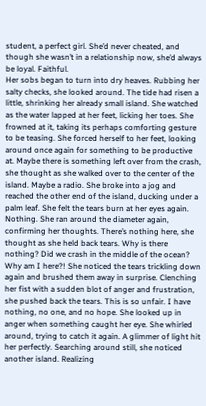student, a perfect girl. She’d never cheated, and though she wasn’t in a relationship now, she’d always be loyal. Faithful.
Her sobs began to turn into dry heaves. Rubbing her salty checks, she looked around. The tide had risen a little, shrinking her already small island. She watched as the water lapped at her feet, licking her toes. She frowned at it, taking its perhaps comforting gesture to be teasing. She forced herself to her feet, looking around once again for something to be productive at. Maybe there is something left over from the crash, she thought as she walked over to the center of the island. Maybe a radio. She broke into a jog and reached the other end of the island, ducking under a palm leaf. She felt the tears burn at her eyes again. Nothing. She ran around the diameter again, confirming her thoughts. There’s nothing here, she thought as she held back tears. Why is there nothing? Did we crash in the middle of the ocean? Why am I here?! She noticed the tears trickling down again and brushed them away in surprise. Clenching her fist with a sudden blot of anger and frustration, she pushed back the tears. This is so unfair. I have nothing, no one, and no hope. She looked up in anger when something caught her eye. She whirled around, trying to catch it again. A glimmer of light hit her perfectly. Searching around still, she noticed another island. Realizing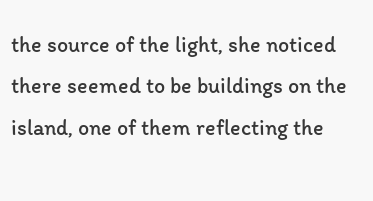the source of the light, she noticed there seemed to be buildings on the island, one of them reflecting the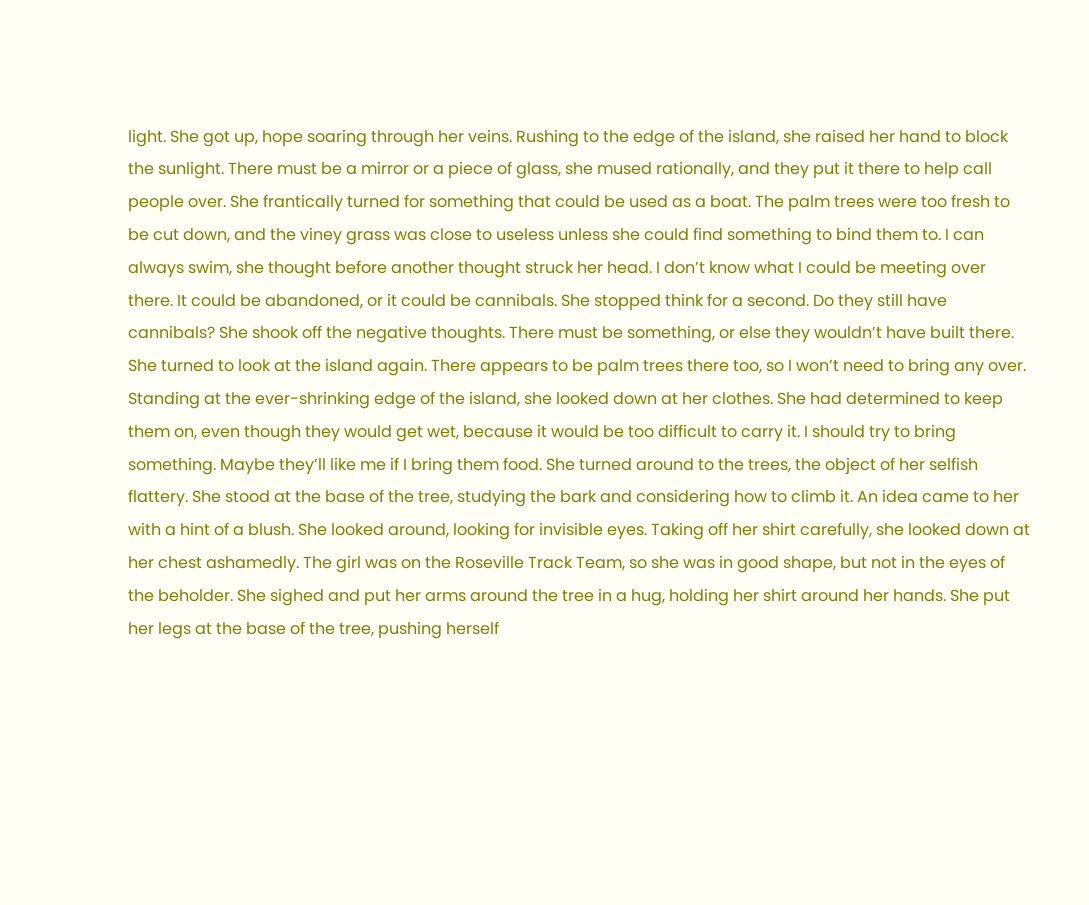light. She got up, hope soaring through her veins. Rushing to the edge of the island, she raised her hand to block the sunlight. There must be a mirror or a piece of glass, she mused rationally, and they put it there to help call people over. She frantically turned for something that could be used as a boat. The palm trees were too fresh to be cut down, and the viney grass was close to useless unless she could find something to bind them to. I can always swim, she thought before another thought struck her head. I don’t know what I could be meeting over there. It could be abandoned, or it could be cannibals. She stopped think for a second. Do they still have cannibals? She shook off the negative thoughts. There must be something, or else they wouldn’t have built there. She turned to look at the island again. There appears to be palm trees there too, so I won’t need to bring any over.
Standing at the ever-shrinking edge of the island, she looked down at her clothes. She had determined to keep them on, even though they would get wet, because it would be too difficult to carry it. I should try to bring something. Maybe they’ll like me if I bring them food. She turned around to the trees, the object of her selfish flattery. She stood at the base of the tree, studying the bark and considering how to climb it. An idea came to her with a hint of a blush. She looked around, looking for invisible eyes. Taking off her shirt carefully, she looked down at her chest ashamedly. The girl was on the Roseville Track Team, so she was in good shape, but not in the eyes of the beholder. She sighed and put her arms around the tree in a hug, holding her shirt around her hands. She put her legs at the base of the tree, pushing herself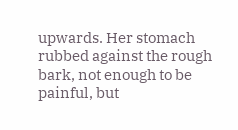upwards. Her stomach rubbed against the rough bark, not enough to be painful, but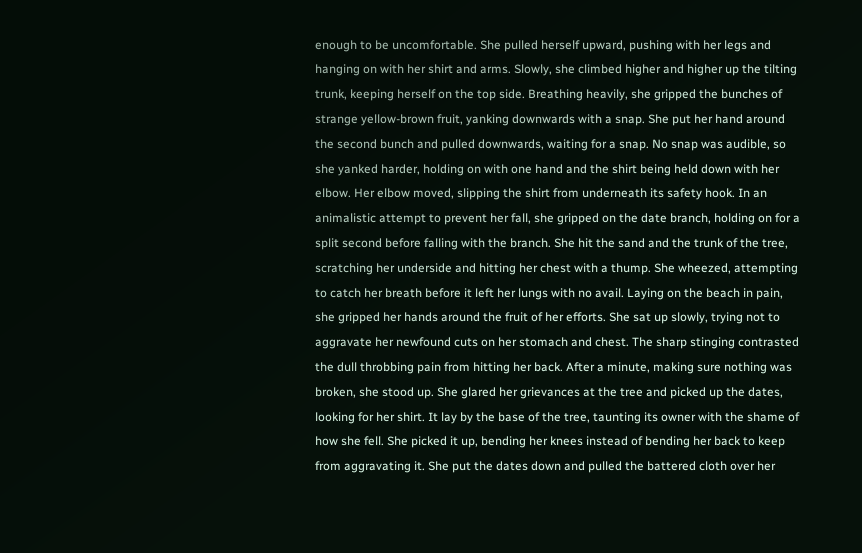enough to be uncomfortable. She pulled herself upward, pushing with her legs and hanging on with her shirt and arms. Slowly, she climbed higher and higher up the tilting trunk, keeping herself on the top side. Breathing heavily, she gripped the bunches of strange yellow-brown fruit, yanking downwards with a snap. She put her hand around the second bunch and pulled downwards, waiting for a snap. No snap was audible, so she yanked harder, holding on with one hand and the shirt being held down with her elbow. Her elbow moved, slipping the shirt from underneath its safety hook. In an animalistic attempt to prevent her fall, she gripped on the date branch, holding on for a split second before falling with the branch. She hit the sand and the trunk of the tree, scratching her underside and hitting her chest with a thump. She wheezed, attempting to catch her breath before it left her lungs with no avail. Laying on the beach in pain, she gripped her hands around the fruit of her efforts. She sat up slowly, trying not to aggravate her newfound cuts on her stomach and chest. The sharp stinging contrasted the dull throbbing pain from hitting her back. After a minute, making sure nothing was broken, she stood up. She glared her grievances at the tree and picked up the dates, looking for her shirt. It lay by the base of the tree, taunting its owner with the shame of how she fell. She picked it up, bending her knees instead of bending her back to keep from aggravating it. She put the dates down and pulled the battered cloth over her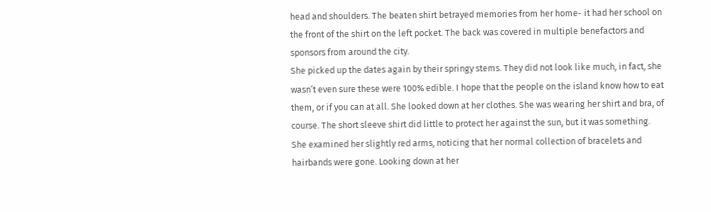head and shoulders. The beaten shirt betrayed memories from her home- it had her school on the front of the shirt on the left pocket. The back was covered in multiple benefactors and sponsors from around the city.
She picked up the dates again by their springy stems. They did not look like much, in fact, she wasn’t even sure these were 100% edible. I hope that the people on the island know how to eat them, or if you can at all. She looked down at her clothes. She was wearing her shirt and bra, of course. The short sleeve shirt did little to protect her against the sun, but it was something. She examined her slightly red arms, noticing that her normal collection of bracelets and hairbands were gone. Looking down at her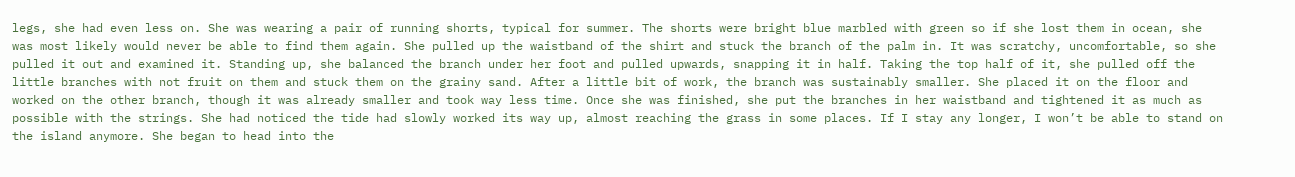legs, she had even less on. She was wearing a pair of running shorts, typical for summer. The shorts were bright blue marbled with green so if she lost them in ocean, she was most likely would never be able to find them again. She pulled up the waistband of the shirt and stuck the branch of the palm in. It was scratchy, uncomfortable, so she pulled it out and examined it. Standing up, she balanced the branch under her foot and pulled upwards, snapping it in half. Taking the top half of it, she pulled off the little branches with not fruit on them and stuck them on the grainy sand. After a little bit of work, the branch was sustainably smaller. She placed it on the floor and worked on the other branch, though it was already smaller and took way less time. Once she was finished, she put the branches in her waistband and tightened it as much as possible with the strings. She had noticed the tide had slowly worked its way up, almost reaching the grass in some places. If I stay any longer, I won’t be able to stand on the island anymore. She began to head into the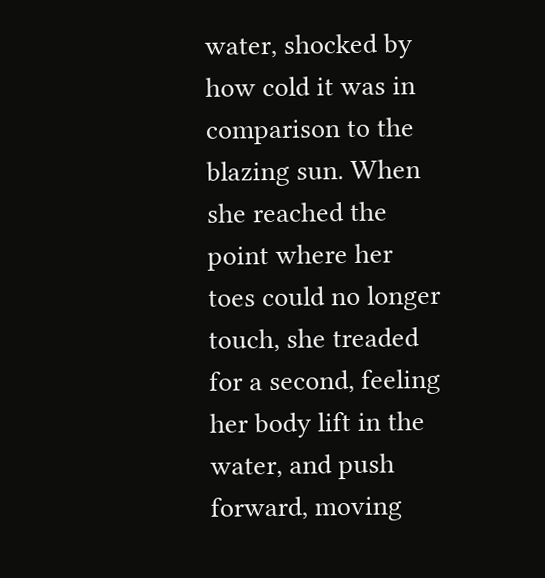water, shocked by how cold it was in comparison to the blazing sun. When she reached the point where her toes could no longer touch, she treaded for a second, feeling her body lift in the water, and push forward, moving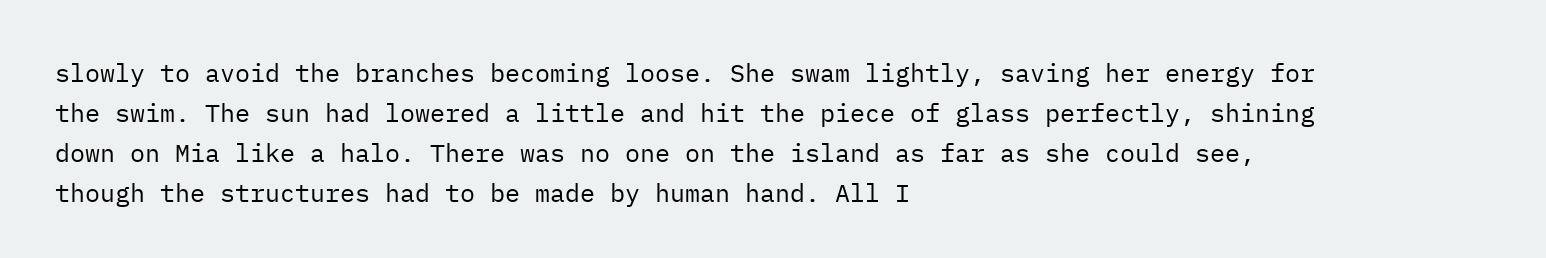slowly to avoid the branches becoming loose. She swam lightly, saving her energy for the swim. The sun had lowered a little and hit the piece of glass perfectly, shining down on Mia like a halo. There was no one on the island as far as she could see, though the structures had to be made by human hand. All I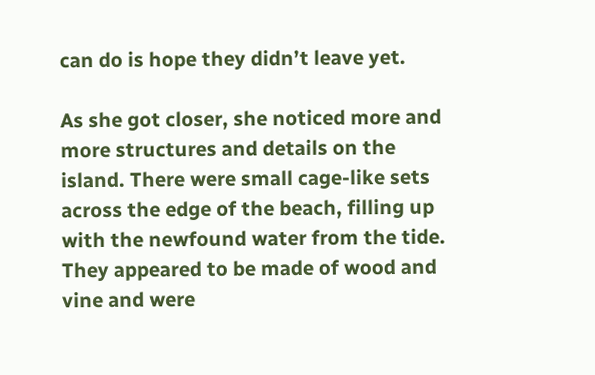can do is hope they didn’t leave yet.

As she got closer, she noticed more and more structures and details on the island. There were small cage-like sets across the edge of the beach, filling up with the newfound water from the tide. They appeared to be made of wood and vine and were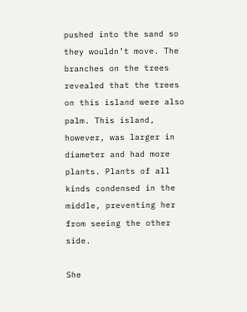pushed into the sand so they wouldn’t move. The branches on the trees revealed that the trees on this island were also palm. This island, however, was larger in diameter and had more plants. Plants of all kinds condensed in the middle, preventing her from seeing the other side.

She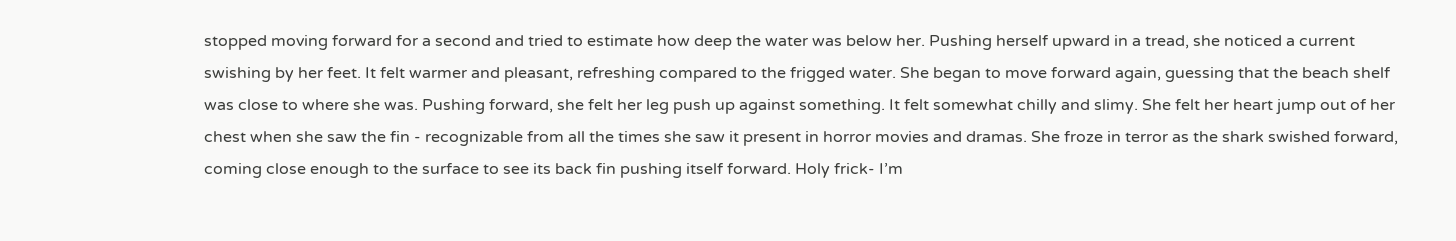stopped moving forward for a second and tried to estimate how deep the water was below her. Pushing herself upward in a tread, she noticed a current swishing by her feet. It felt warmer and pleasant, refreshing compared to the frigged water. She began to move forward again, guessing that the beach shelf was close to where she was. Pushing forward, she felt her leg push up against something. It felt somewhat chilly and slimy. She felt her heart jump out of her chest when she saw the fin - recognizable from all the times she saw it present in horror movies and dramas. She froze in terror as the shark swished forward, coming close enough to the surface to see its back fin pushing itself forward. Holy frick- I’m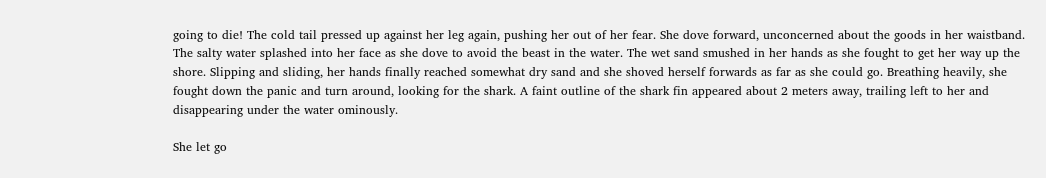going to die! The cold tail pressed up against her leg again, pushing her out of her fear. She dove forward, unconcerned about the goods in her waistband. The salty water splashed into her face as she dove to avoid the beast in the water. The wet sand smushed in her hands as she fought to get her way up the shore. Slipping and sliding, her hands finally reached somewhat dry sand and she shoved herself forwards as far as she could go. Breathing heavily, she fought down the panic and turn around, looking for the shark. A faint outline of the shark fin appeared about 2 meters away, trailing left to her and disappearing under the water ominously.

She let go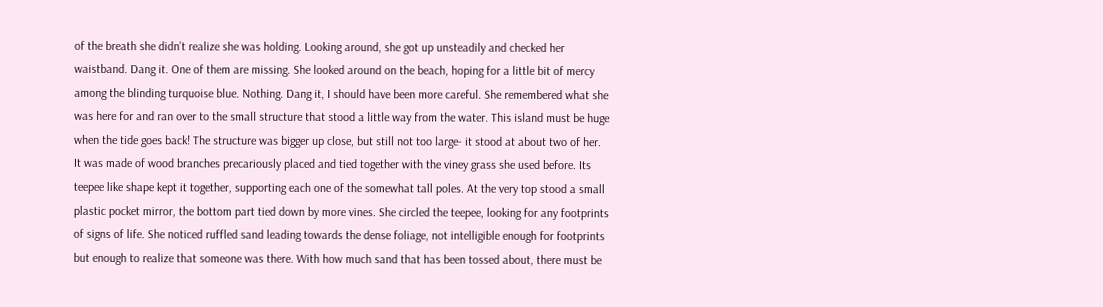of the breath she didn’t realize she was holding. Looking around, she got up unsteadily and checked her waistband. Dang it. One of them are missing. She looked around on the beach, hoping for a little bit of mercy among the blinding turquoise blue. Nothing. Dang it, I should have been more careful. She remembered what she was here for and ran over to the small structure that stood a little way from the water. This island must be huge when the tide goes back! The structure was bigger up close, but still not too large- it stood at about two of her. It was made of wood branches precariously placed and tied together with the viney grass she used before. Its teepee like shape kept it together, supporting each one of the somewhat tall poles. At the very top stood a small plastic pocket mirror, the bottom part tied down by more vines. She circled the teepee, looking for any footprints of signs of life. She noticed ruffled sand leading towards the dense foliage, not intelligible enough for footprints but enough to realize that someone was there. With how much sand that has been tossed about, there must be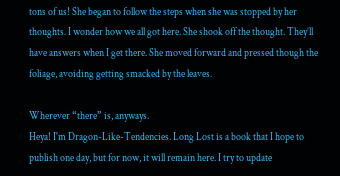tons of us! She began to follow the steps when she was stopped by her thoughts. I wonder how we all got here. She shook off the thought. They’ll have answers when I get there. She moved forward and pressed though the foliage, avoiding getting smacked by the leaves.

Wherever “there” is, anyways.
Heya! I'm Dragon-Like-Tendencies. Long Lost is a book that I hope to publish one day, but for now, it will remain here. I try to update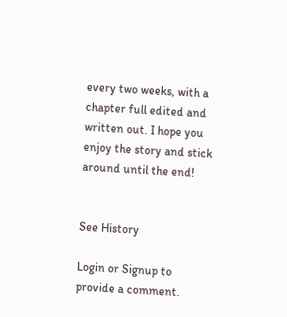every two weeks, with a chapter full edited and written out. I hope you enjoy the story and stick around until the end!


See History

Login or Signup to provide a comment.